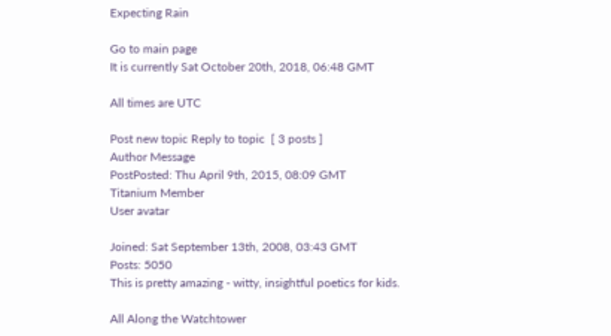Expecting Rain

Go to main page
It is currently Sat October 20th, 2018, 06:48 GMT

All times are UTC

Post new topic Reply to topic  [ 3 posts ]
Author Message
PostPosted: Thu April 9th, 2015, 08:09 GMT
Titanium Member
User avatar

Joined: Sat September 13th, 2008, 03:43 GMT
Posts: 5050
This is pretty amazing - witty, insightful poetics for kids.

All Along the Watchtower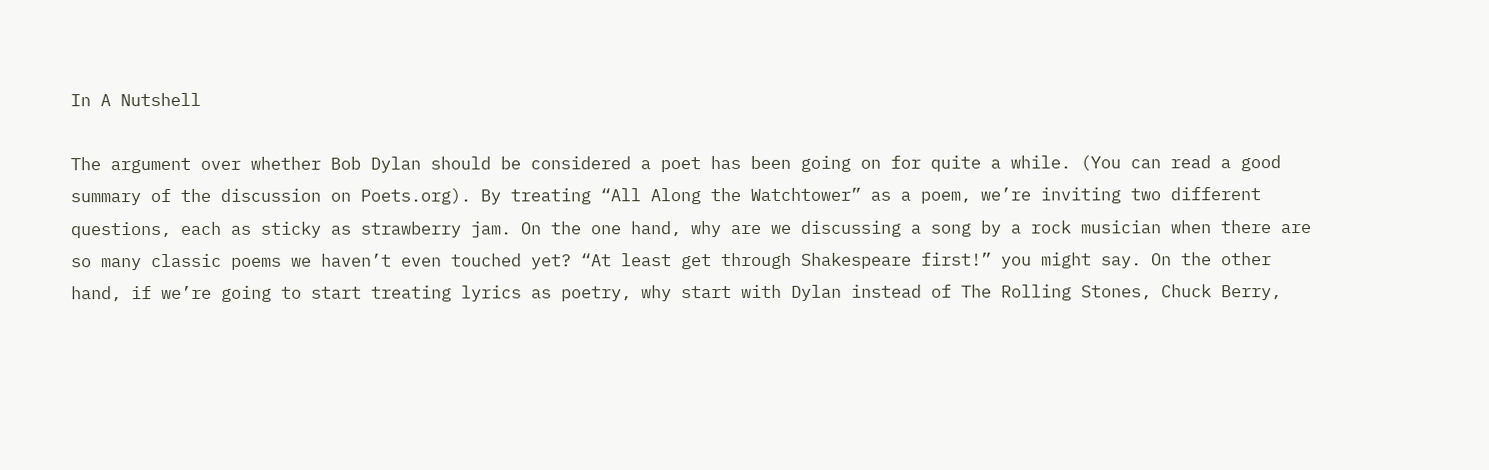In A Nutshell

The argument over whether Bob Dylan should be considered a poet has been going on for quite a while. (You can read a good summary of the discussion on Poets.org). By treating “All Along the Watchtower” as a poem, we’re inviting two different questions, each as sticky as strawberry jam. On the one hand, why are we discussing a song by a rock musician when there are so many classic poems we haven’t even touched yet? “At least get through Shakespeare first!” you might say. On the other hand, if we’re going to start treating lyrics as poetry, why start with Dylan instead of The Rolling Stones, Chuck Berry,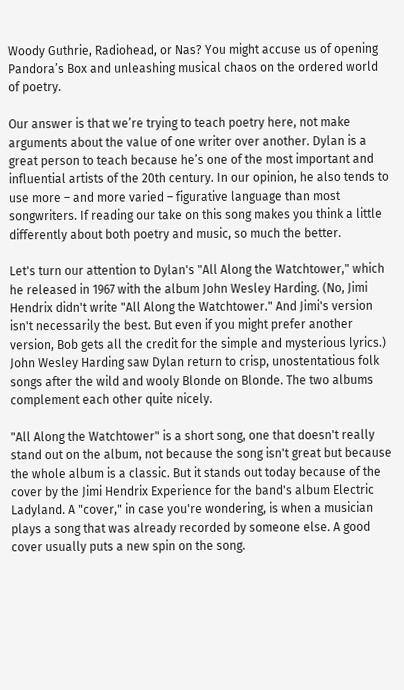Woody Guthrie, Radiohead, or Nas? You might accuse us of opening Pandora’s Box and unleashing musical chaos on the ordered world of poetry.

Our answer is that we’re trying to teach poetry here, not make arguments about the value of one writer over another. Dylan is a great person to teach because he’s one of the most important and influential artists of the 20th century. In our opinion, he also tends to use more – and more varied – figurative language than most songwriters. If reading our take on this song makes you think a little differently about both poetry and music, so much the better.

Let's turn our attention to Dylan's "All Along the Watchtower," which he released in 1967 with the album John Wesley Harding. (No, Jimi Hendrix didn't write "All Along the Watchtower." And Jimi's version isn't necessarily the best. But even if you might prefer another version, Bob gets all the credit for the simple and mysterious lyrics.) John Wesley Harding saw Dylan return to crisp, unostentatious folk songs after the wild and wooly Blonde on Blonde. The two albums complement each other quite nicely.

"All Along the Watchtower" is a short song, one that doesn't really stand out on the album, not because the song isn't great but because the whole album is a classic. But it stands out today because of the cover by the Jimi Hendrix Experience for the band's album Electric Ladyland. A "cover," in case you're wondering, is when a musician plays a song that was already recorded by someone else. A good cover usually puts a new spin on the song.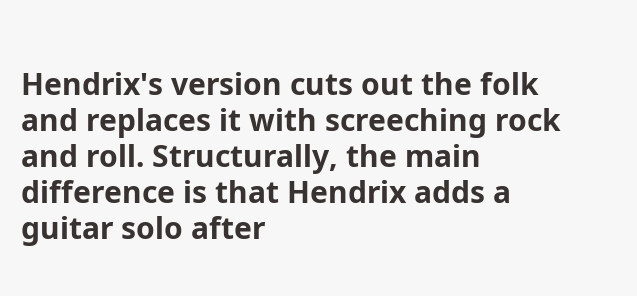Hendrix's version cuts out the folk and replaces it with screeching rock and roll. Structurally, the main difference is that Hendrix adds a guitar solo after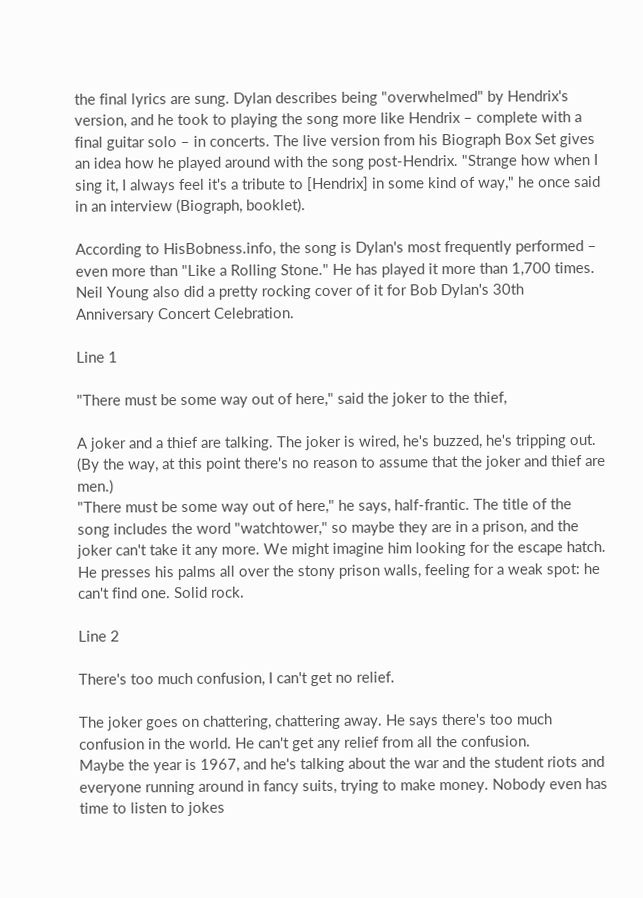the final lyrics are sung. Dylan describes being "overwhelmed" by Hendrix's version, and he took to playing the song more like Hendrix – complete with a final guitar solo – in concerts. The live version from his Biograph Box Set gives an idea how he played around with the song post-Hendrix. "Strange how when I sing it, I always feel it's a tribute to [Hendrix] in some kind of way," he once said in an interview (Biograph, booklet).

According to HisBobness.info, the song is Dylan's most frequently performed – even more than "Like a Rolling Stone." He has played it more than 1,700 times. Neil Young also did a pretty rocking cover of it for Bob Dylan's 30th Anniversary Concert Celebration.

Line 1

"There must be some way out of here," said the joker to the thief,

A joker and a thief are talking. The joker is wired, he's buzzed, he's tripping out. (By the way, at this point there's no reason to assume that the joker and thief are men.)
"There must be some way out of here," he says, half-frantic. The title of the song includes the word "watchtower," so maybe they are in a prison, and the joker can't take it any more. We might imagine him looking for the escape hatch.
He presses his palms all over the stony prison walls, feeling for a weak spot: he can't find one. Solid rock.

Line 2

There's too much confusion, I can't get no relief.

The joker goes on chattering, chattering away. He says there's too much confusion in the world. He can't get any relief from all the confusion.
Maybe the year is 1967, and he's talking about the war and the student riots and everyone running around in fancy suits, trying to make money. Nobody even has time to listen to jokes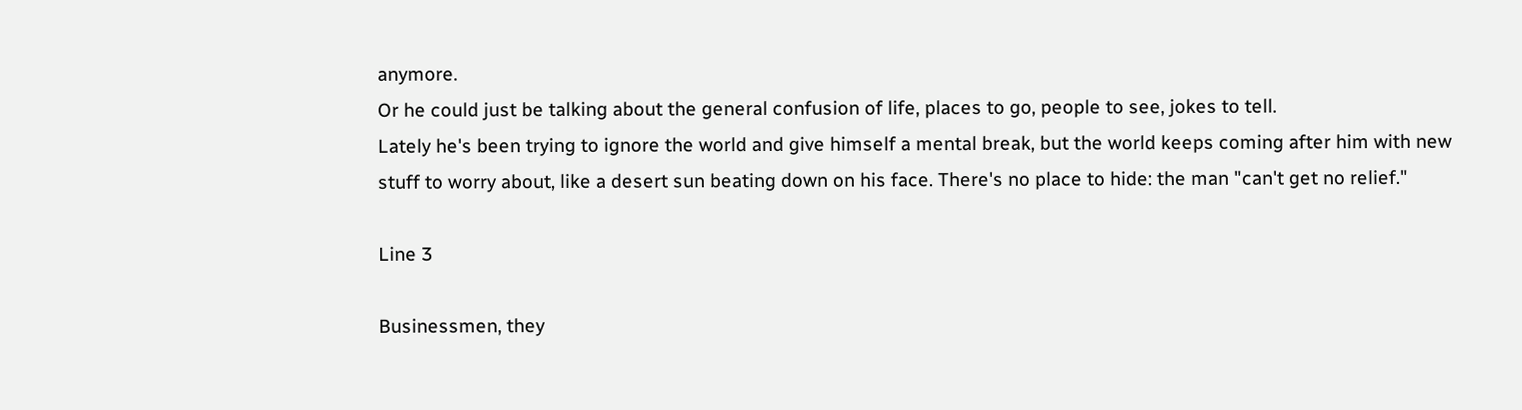anymore.
Or he could just be talking about the general confusion of life, places to go, people to see, jokes to tell.
Lately he's been trying to ignore the world and give himself a mental break, but the world keeps coming after him with new stuff to worry about, like a desert sun beating down on his face. There's no place to hide: the man "can't get no relief."

Line 3

Businessmen, they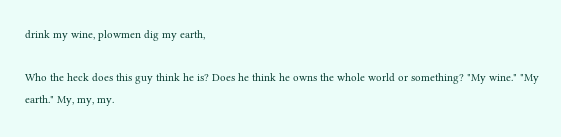drink my wine, plowmen dig my earth,

Who the heck does this guy think he is? Does he think he owns the whole world or something? "My wine." "My earth." My, my, my.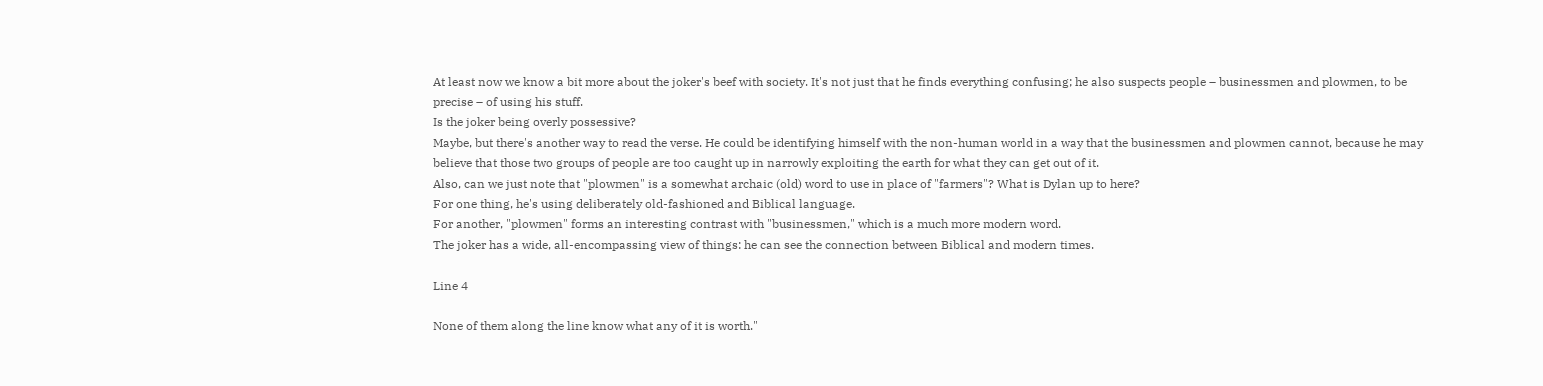At least now we know a bit more about the joker's beef with society. It's not just that he finds everything confusing; he also suspects people – businessmen and plowmen, to be precise – of using his stuff.
Is the joker being overly possessive?
Maybe, but there's another way to read the verse. He could be identifying himself with the non-human world in a way that the businessmen and plowmen cannot, because he may believe that those two groups of people are too caught up in narrowly exploiting the earth for what they can get out of it.
Also, can we just note that "plowmen" is a somewhat archaic (old) word to use in place of "farmers"? What is Dylan up to here?
For one thing, he's using deliberately old-fashioned and Biblical language.
For another, "plowmen" forms an interesting contrast with "businessmen," which is a much more modern word.
The joker has a wide, all-encompassing view of things: he can see the connection between Biblical and modern times.

Line 4

None of them along the line know what any of it is worth."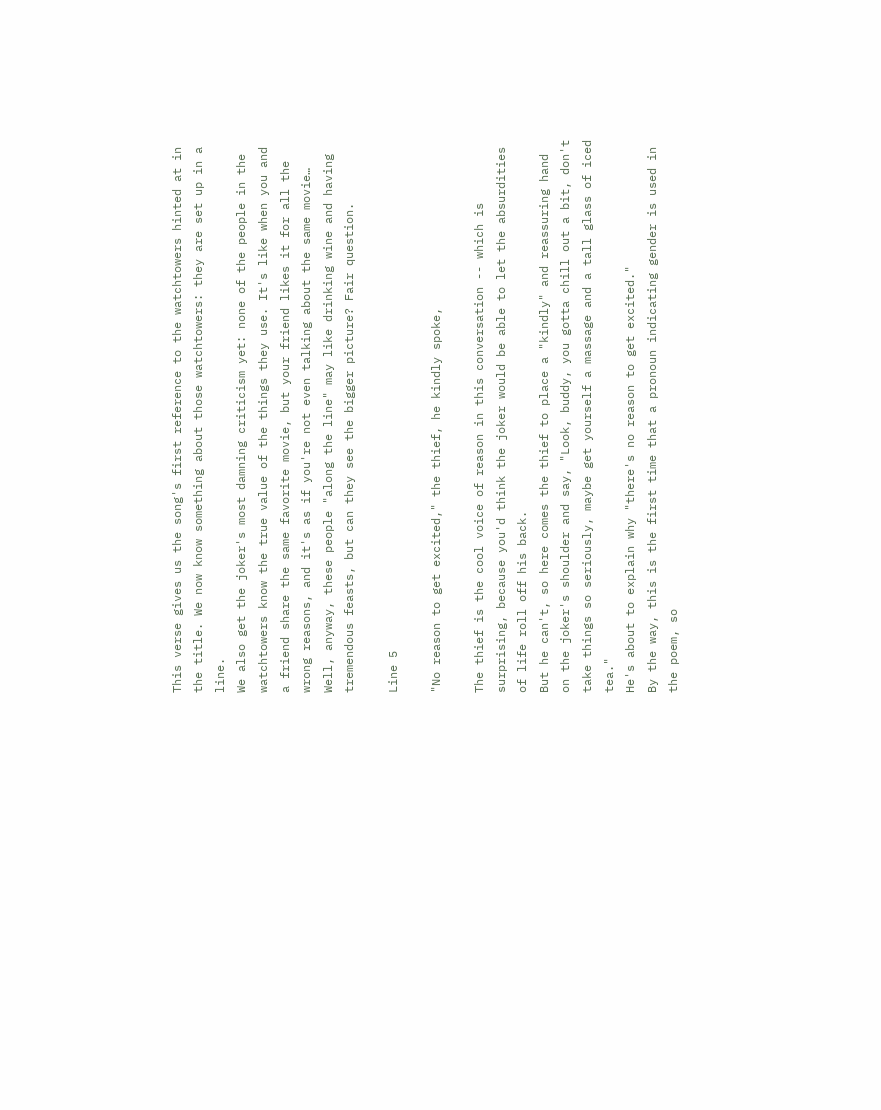This verse gives us the song's first reference to the watchtowers hinted at in the title. We now know something about those watchtowers: they are set up in a line.
We also get the joker's most damning criticism yet: none of the people in the watchtowers know the true value of the things they use. It's like when you and a friend share the same favorite movie, but your friend likes it for all the wrong reasons, and it's as if you're not even talking about the same movie…
Well, anyway, these people "along the line" may like drinking wine and having tremendous feasts, but can they see the bigger picture? Fair question.

Line 5

"No reason to get excited," the thief, he kindly spoke,

The thief is the cool voice of reason in this conversation -- which is surprising, because you'd think the joker would be able to let the absurdities of life roll off his back.
But he can't, so here comes the thief to place a "kindly" and reassuring hand on the joker's shoulder and say, "Look, buddy, you gotta chill out a bit, don't take things so seriously, maybe get yourself a massage and a tall glass of iced tea."
He's about to explain why "there's no reason to get excited."
By the way, this is the first time that a pronoun indicating gender is used in the poem, so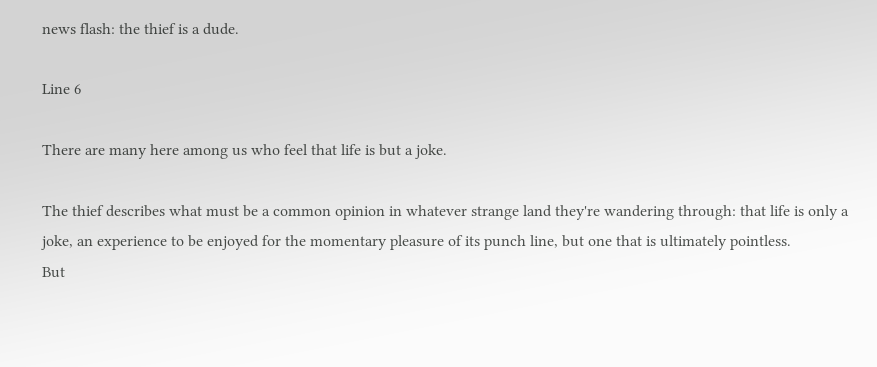news flash: the thief is a dude.

Line 6

There are many here among us who feel that life is but a joke.

The thief describes what must be a common opinion in whatever strange land they're wandering through: that life is only a joke, an experience to be enjoyed for the momentary pleasure of its punch line, but one that is ultimately pointless.
But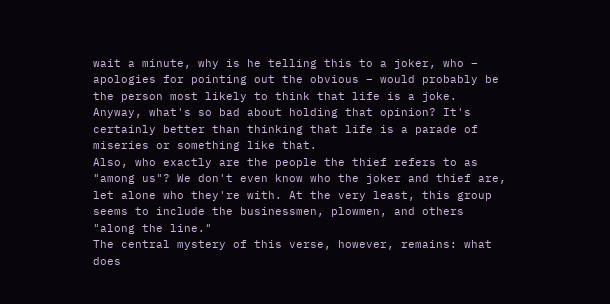wait a minute, why is he telling this to a joker, who – apologies for pointing out the obvious – would probably be the person most likely to think that life is a joke.
Anyway, what's so bad about holding that opinion? It's certainly better than thinking that life is a parade of miseries or something like that.
Also, who exactly are the people the thief refers to as "among us"? We don't even know who the joker and thief are, let alone who they're with. At the very least, this group seems to include the businessmen, plowmen, and others "along the line."
The central mystery of this verse, however, remains: what does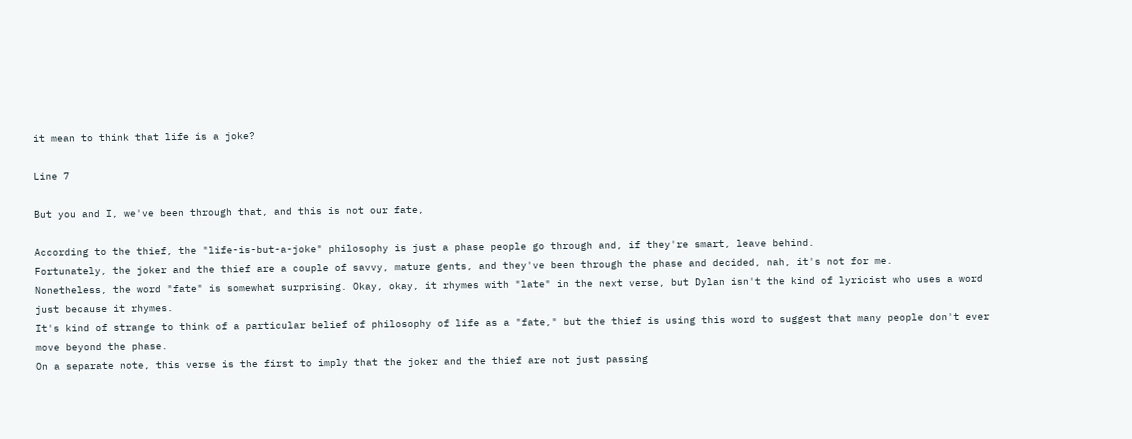it mean to think that life is a joke?

Line 7

But you and I, we've been through that, and this is not our fate,

According to the thief, the "life-is-but-a-joke" philosophy is just a phase people go through and, if they're smart, leave behind.
Fortunately, the joker and the thief are a couple of savvy, mature gents, and they've been through the phase and decided, nah, it's not for me.
Nonetheless, the word "fate" is somewhat surprising. Okay, okay, it rhymes with "late" in the next verse, but Dylan isn't the kind of lyricist who uses a word just because it rhymes.
It's kind of strange to think of a particular belief of philosophy of life as a "fate," but the thief is using this word to suggest that many people don't ever move beyond the phase.
On a separate note, this verse is the first to imply that the joker and the thief are not just passing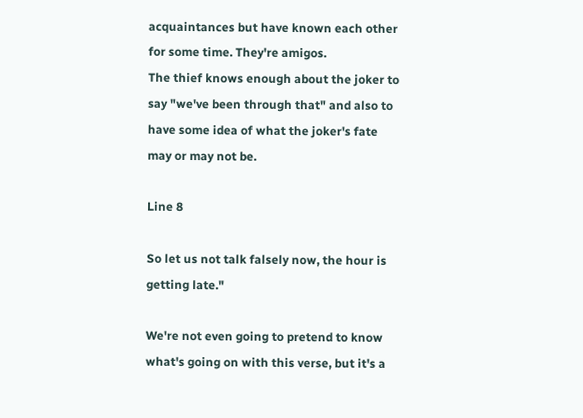acquaintances but have known each other for some time. They're amigos.
The thief knows enough about the joker to say "we've been through that" and also to have some idea of what the joker's fate may or may not be.

Line 8

So let us not talk falsely now, the hour is getting late."

We're not even going to pretend to know what's going on with this verse, but it's a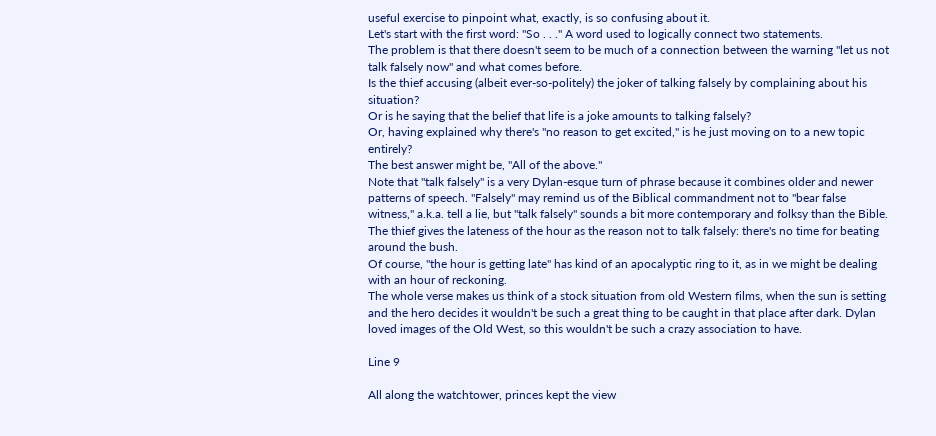useful exercise to pinpoint what, exactly, is so confusing about it.
Let's start with the first word: "So . . ." A word used to logically connect two statements.
The problem is that there doesn't seem to be much of a connection between the warning "let us not talk falsely now" and what comes before.
Is the thief accusing (albeit ever-so-politely) the joker of talking falsely by complaining about his situation?
Or is he saying that the belief that life is a joke amounts to talking falsely?
Or, having explained why there's "no reason to get excited," is he just moving on to a new topic entirely?
The best answer might be, "All of the above."
Note that "talk falsely" is a very Dylan-esque turn of phrase because it combines older and newer patterns of speech. "Falsely" may remind us of the Biblical commandment not to "bear false witness," a.k.a. tell a lie, but "talk falsely" sounds a bit more contemporary and folksy than the Bible.
The thief gives the lateness of the hour as the reason not to talk falsely: there's no time for beating around the bush.
Of course, "the hour is getting late" has kind of an apocalyptic ring to it, as in we might be dealing with an hour of reckoning.
The whole verse makes us think of a stock situation from old Western films, when the sun is setting and the hero decides it wouldn't be such a great thing to be caught in that place after dark. Dylan loved images of the Old West, so this wouldn't be such a crazy association to have.

Line 9

All along the watchtower, princes kept the view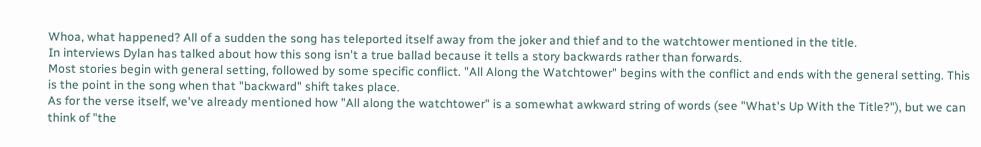Whoa, what happened? All of a sudden the song has teleported itself away from the joker and thief and to the watchtower mentioned in the title.
In interviews Dylan has talked about how this song isn't a true ballad because it tells a story backwards rather than forwards.
Most stories begin with general setting, followed by some specific conflict. "All Along the Watchtower" begins with the conflict and ends with the general setting. This is the point in the song when that "backward" shift takes place.
As for the verse itself, we've already mentioned how "All along the watchtower" is a somewhat awkward string of words (see "What's Up With the Title?"), but we can think of "the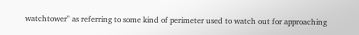watchtower" as referring to some kind of perimeter used to watch out for approaching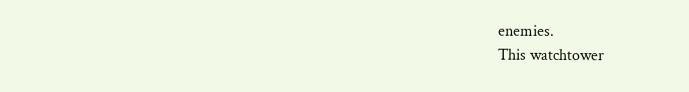enemies.
This watchtower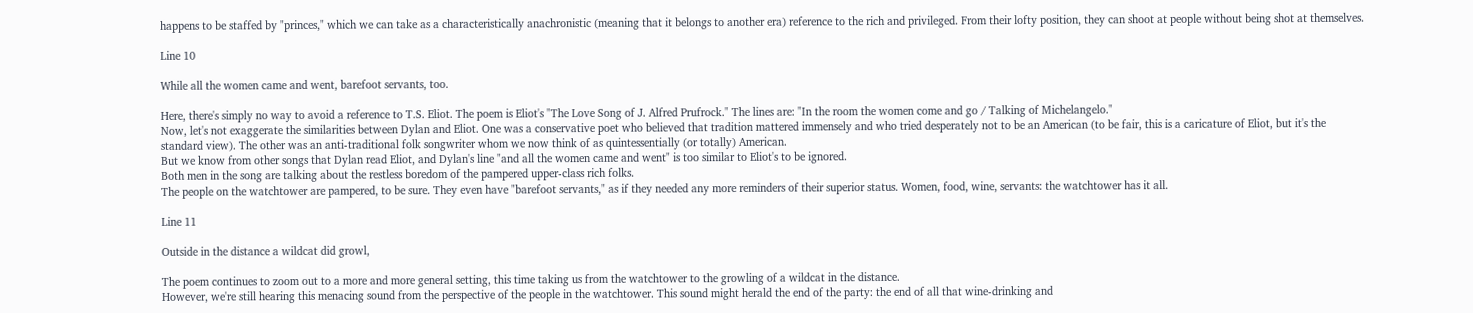happens to be staffed by "princes," which we can take as a characteristically anachronistic (meaning that it belongs to another era) reference to the rich and privileged. From their lofty position, they can shoot at people without being shot at themselves.

Line 10

While all the women came and went, barefoot servants, too.

Here, there's simply no way to avoid a reference to T.S. Eliot. The poem is Eliot's "The Love Song of J. Alfred Prufrock." The lines are: "In the room the women come and go / Talking of Michelangelo."
Now, let's not exaggerate the similarities between Dylan and Eliot. One was a conservative poet who believed that tradition mattered immensely and who tried desperately not to be an American (to be fair, this is a caricature of Eliot, but it's the standard view). The other was an anti-traditional folk songwriter whom we now think of as quintessentially (or totally) American.
But we know from other songs that Dylan read Eliot, and Dylan's line "and all the women came and went" is too similar to Eliot's to be ignored.
Both men in the song are talking about the restless boredom of the pampered upper-class rich folks.
The people on the watchtower are pampered, to be sure. They even have "barefoot servants," as if they needed any more reminders of their superior status. Women, food, wine, servants: the watchtower has it all.

Line 11

Outside in the distance a wildcat did growl,

The poem continues to zoom out to a more and more general setting, this time taking us from the watchtower to the growling of a wildcat in the distance.
However, we're still hearing this menacing sound from the perspective of the people in the watchtower. This sound might herald the end of the party: the end of all that wine-drinking and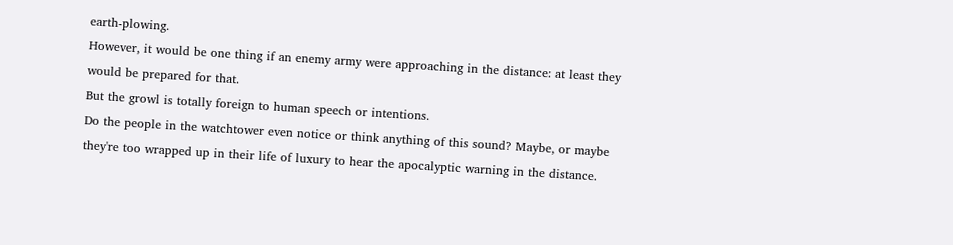earth-plowing.
However, it would be one thing if an enemy army were approaching in the distance: at least they would be prepared for that.
But the growl is totally foreign to human speech or intentions.
Do the people in the watchtower even notice or think anything of this sound? Maybe, or maybe they're too wrapped up in their life of luxury to hear the apocalyptic warning in the distance.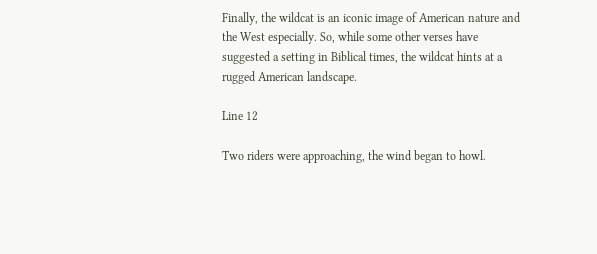Finally, the wildcat is an iconic image of American nature and the West especially. So, while some other verses have suggested a setting in Biblical times, the wildcat hints at a rugged American landscape.

Line 12

Two riders were approaching, the wind began to howl.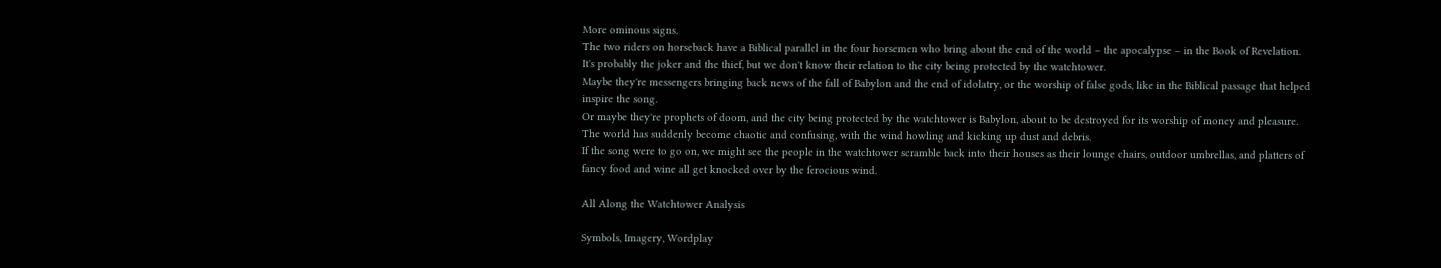More ominous signs.
The two riders on horseback have a Biblical parallel in the four horsemen who bring about the end of the world – the apocalypse – in the Book of Revelation.
It's probably the joker and the thief, but we don't know their relation to the city being protected by the watchtower.
Maybe they're messengers bringing back news of the fall of Babylon and the end of idolatry, or the worship of false gods, like in the Biblical passage that helped inspire the song.
Or maybe they're prophets of doom, and the city being protected by the watchtower is Babylon, about to be destroyed for its worship of money and pleasure.
The world has suddenly become chaotic and confusing, with the wind howling and kicking up dust and debris.
If the song were to go on, we might see the people in the watchtower scramble back into their houses as their lounge chairs, outdoor umbrellas, and platters of fancy food and wine all get knocked over by the ferocious wind.

All Along the Watchtower Analysis

Symbols, Imagery, Wordplay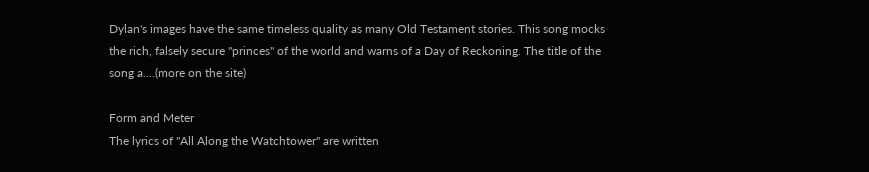Dylan's images have the same timeless quality as many Old Testament stories. This song mocks the rich, falsely secure "princes" of the world and warns of a Day of Reckoning. The title of the song a....(more on the site)

Form and Meter
The lyrics of "All Along the Watchtower" are written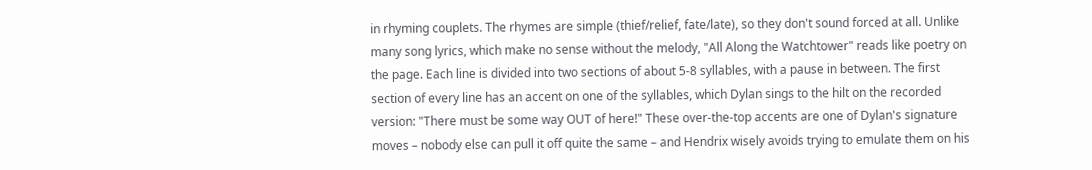in rhyming couplets. The rhymes are simple (thief/relief, fate/late), so they don't sound forced at all. Unlike many song lyrics, which make no sense without the melody, "All Along the Watchtower" reads like poetry on the page. Each line is divided into two sections of about 5-8 syllables, with a pause in between. The first section of every line has an accent on one of the syllables, which Dylan sings to the hilt on the recorded version: "There must be some way OUT of here!" These over-the-top accents are one of Dylan's signature moves – nobody else can pull it off quite the same – and Hendrix wisely avoids trying to emulate them on his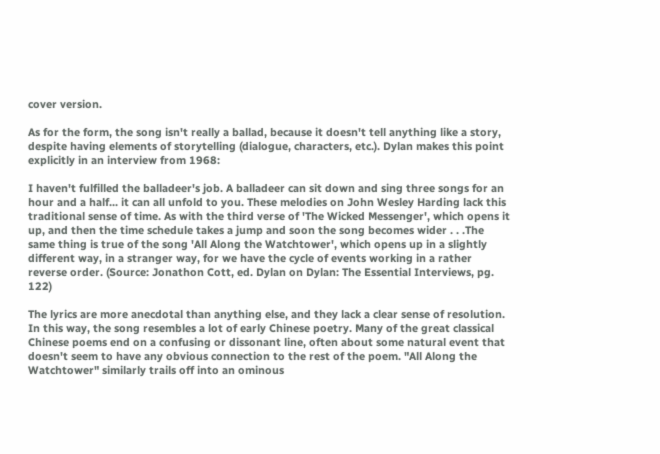cover version.

As for the form, the song isn't really a ballad, because it doesn't tell anything like a story, despite having elements of storytelling (dialogue, characters, etc.). Dylan makes this point explicitly in an interview from 1968:

I haven't fulfilled the balladeer's job. A balladeer can sit down and sing three songs for an hour and a half... it can all unfold to you. These melodies on John Wesley Harding lack this traditional sense of time. As with the third verse of 'The Wicked Messenger', which opens it up, and then the time schedule takes a jump and soon the song becomes wider . . .The same thing is true of the song 'All Along the Watchtower', which opens up in a slightly different way, in a stranger way, for we have the cycle of events working in a rather reverse order. (Source: Jonathon Cott, ed. Dylan on Dylan: The Essential Interviews, pg. 122)

The lyrics are more anecdotal than anything else, and they lack a clear sense of resolution. In this way, the song resembles a lot of early Chinese poetry. Many of the great classical Chinese poems end on a confusing or dissonant line, often about some natural event that doesn't seem to have any obvious connection to the rest of the poem. "All Along the Watchtower" similarly trails off into an ominous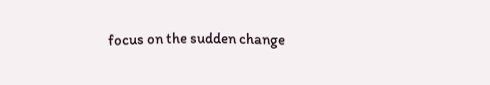focus on the sudden change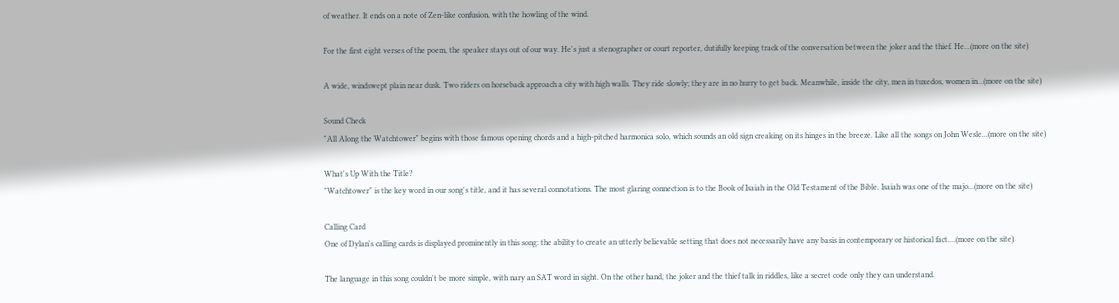of weather. It ends on a note of Zen-like confusion, with the howling of the wind.

For the first eight verses of the poem, the speaker stays out of our way. He's just a stenographer or court reporter, dutifully keeping track of the conversation between the joker and the thief. He...(more on the site)

A wide, windswept plain near dusk. Two riders on horseback approach a city with high walls. They ride slowly; they are in no hurry to get back. Meanwhile, inside the city, men in tuxedos, women in...(more on the site)

Sound Check
"All Along the Watchtower" begins with those famous opening chords and a high-pitched harmonica solo, which sounds an old sign creaking on its hinges in the breeze. Like all the songs on John Wesle...(more on the site)

What's Up With the Title?
"Watchtower" is the key word in our song's title, and it has several connotations. The most glaring connection is to the Book of Isaiah in the Old Testament of the Bible. Isaiah was one of the majo...(more on the site)

Calling Card
One of Dylan's calling cards is displayed prominently in this song: the ability to create an utterly believable setting that does not necessarily have any basis in contemporary or historical fact....(more on the site)

The language in this song couldn't be more simple, with nary an SAT word in sight. On the other hand, the joker and the thief talk in riddles, like a secret code only they can understand.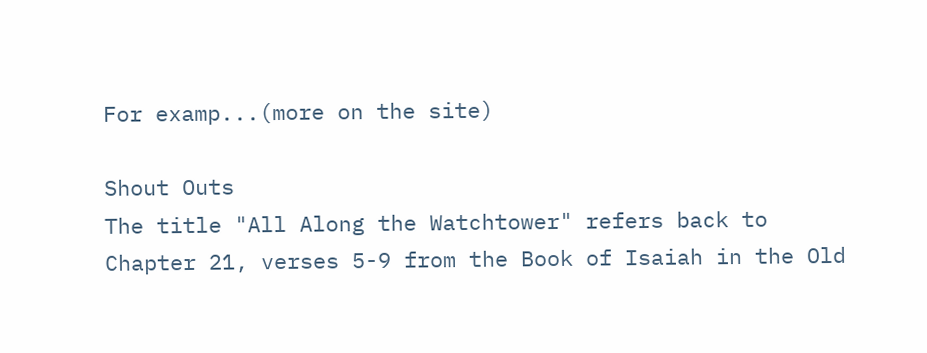For examp...(more on the site)

Shout Outs
The title "All Along the Watchtower" refers back to Chapter 21, verses 5-9 from the Book of Isaiah in the Old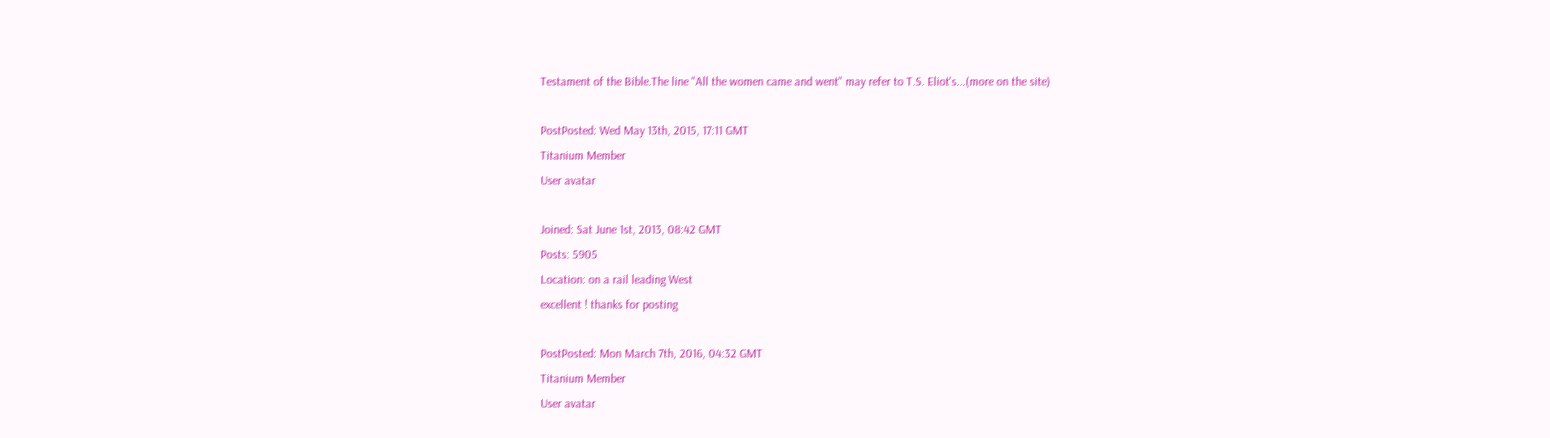Testament of the Bible.The line "All the women came and went" may refer to T.S. Eliot's...(more on the site)

PostPosted: Wed May 13th, 2015, 17:11 GMT
Titanium Member
User avatar

Joined: Sat June 1st, 2013, 08:42 GMT
Posts: 5905
Location: on a rail leading West
excellent ! thanks for posting

PostPosted: Mon March 7th, 2016, 04:32 GMT
Titanium Member
User avatar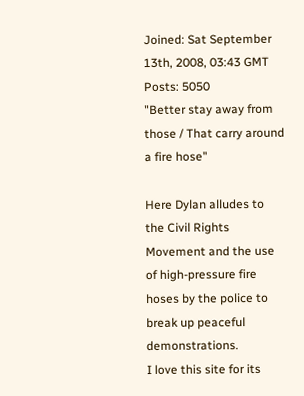Joined: Sat September 13th, 2008, 03:43 GMT
Posts: 5050
"Better stay away from those / That carry around a fire hose"

Here Dylan alludes to the Civil Rights Movement and the use of high-pressure fire hoses by the police to break up peaceful demonstrations.
I love this site for its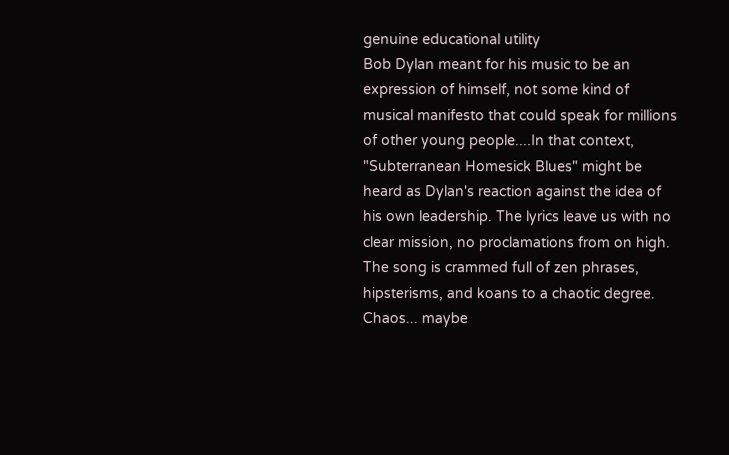genuine educational utility
Bob Dylan meant for his music to be an expression of himself, not some kind of musical manifesto that could speak for millions of other young people....In that context, "Subterranean Homesick Blues" might be heard as Dylan's reaction against the idea of his own leadership. The lyrics leave us with no clear mission, no proclamations from on high. The song is crammed full of zen phrases, hipsterisms, and koans to a chaotic degree. Chaos... maybe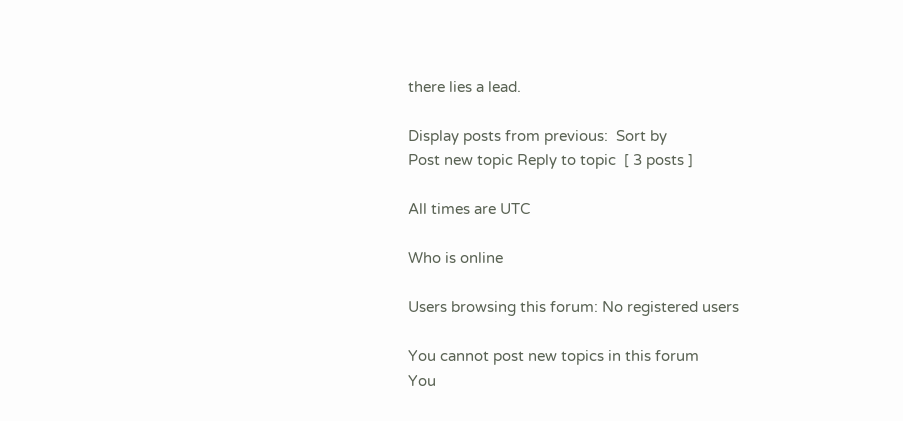there lies a lead.

Display posts from previous:  Sort by
Post new topic Reply to topic  [ 3 posts ]

All times are UTC

Who is online

Users browsing this forum: No registered users

You cannot post new topics in this forum
You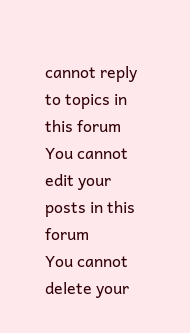cannot reply to topics in this forum
You cannot edit your posts in this forum
You cannot delete your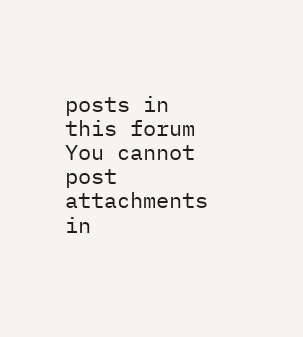posts in this forum
You cannot post attachments in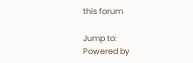this forum

Jump to:
Powered by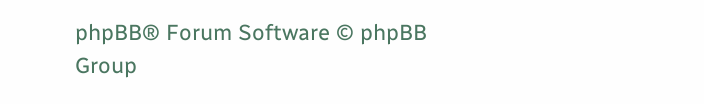phpBB® Forum Software © phpBB Group